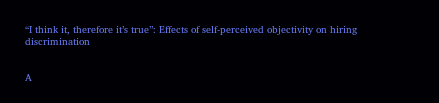‘‘I think it, therefore it’s true’’: Effects of self-perceived objectivity on hiring discrimination


A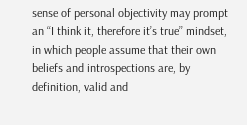sense of personal objectivity may prompt an ‘‘I think it, therefore it’s true’’ mindset, in which people assume that their own beliefs and introspections are, by definition, valid and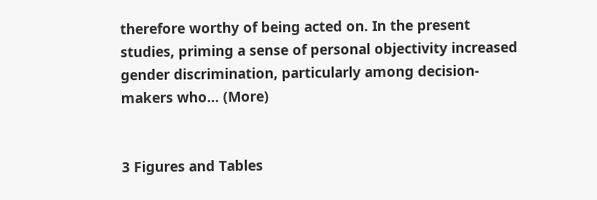therefore worthy of being acted on. In the present studies, priming a sense of personal objectivity increased gender discrimination, particularly among decision-makers who… (More)


3 Figures and Tables